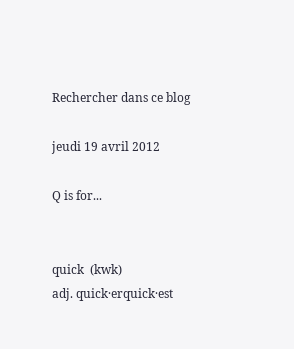Rechercher dans ce blog

jeudi 19 avril 2012

Q is for...


quick  (kwk)
adj. quick·erquick·est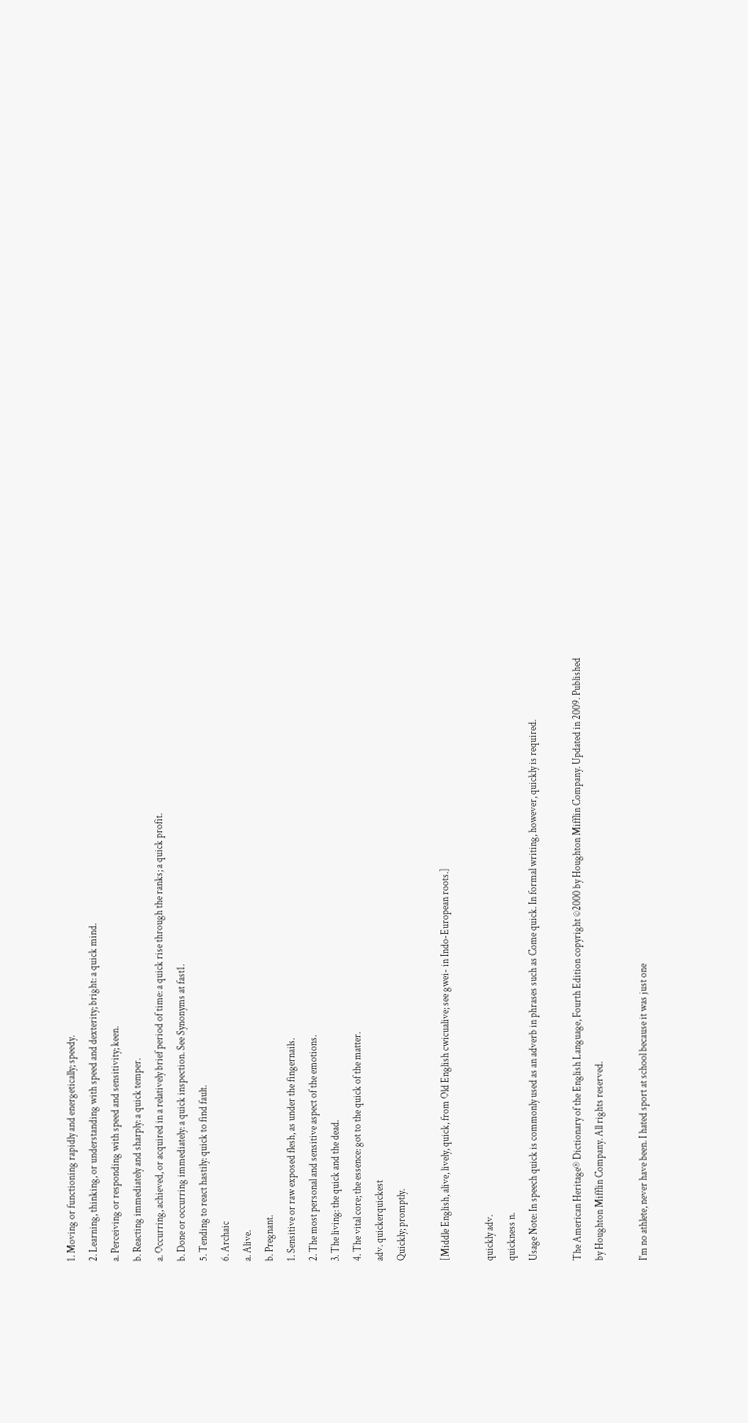1. Moving or functioning rapidly and energetically; speedy.
2. Learning, thinking, or understanding with speed and dexterity; bright: a quick mind.
a. Perceiving or responding with speed and sensitivity; keen.
b. Reacting immediately and sharply: a quick temper.
a. Occurring, achieved, or acquired in a relatively brief period of time: a quick rise through the ranks; a quick profit.
b. Done or occurring immediately: a quick inspection. See Synonyms at fast1.
5. Tending to react hastily: quick to find fault.
6. Archaic
a. Alive.
b. Pregnant.
1. Sensitive or raw exposed flesh, as under the fingernails.
2. The most personal and sensitive aspect of the emotions.
3. The living: the quick and the dead.
4. The vital core; the essence: got to the quick of the matter.
adv. quickerquickest
Quickly; promptly.

[Middle English, alive, lively, quick, from Old English cwicualive; see gwei- in Indo-European roots.]

quickly adv.
quickness n.
Usage Note: In speech quick is commonly used as an adverb in phrases such as Come quick. In formal writing, however, quickly is required.

The American Heritage® Dictionary of the English Language, Fourth Edition copyright ©2000 by Houghton Mifflin Company. Updated in 2009. Published by Houghton Mifflin Company. All rights reserved.

I'm no athlete, never have been. I hated sport at school because it was just one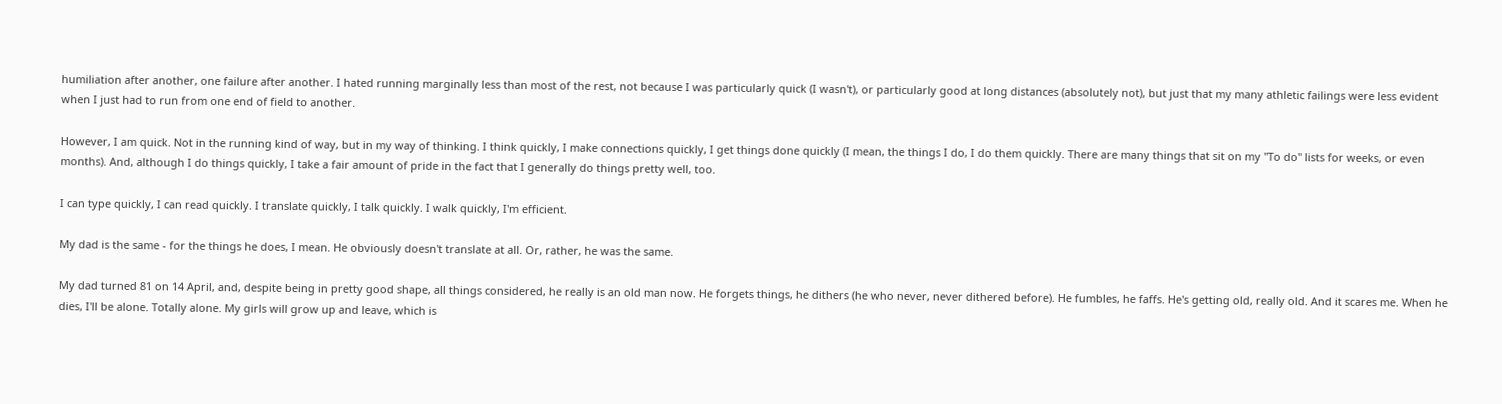humiliation after another, one failure after another. I hated running marginally less than most of the rest, not because I was particularly quick (I wasn't), or particularly good at long distances (absolutely not), but just that my many athletic failings were less evident when I just had to run from one end of field to another.

However, I am quick. Not in the running kind of way, but in my way of thinking. I think quickly, I make connections quickly, I get things done quickly (I mean, the things I do, I do them quickly. There are many things that sit on my "To do" lists for weeks, or even months). And, although I do things quickly, I take a fair amount of pride in the fact that I generally do things pretty well, too.

I can type quickly, I can read quickly. I translate quickly, I talk quickly. I walk quickly, I'm efficient.

My dad is the same - for the things he does, I mean. He obviously doesn't translate at all. Or, rather, he was the same.

My dad turned 81 on 14 April, and, despite being in pretty good shape, all things considered, he really is an old man now. He forgets things, he dithers (he who never, never dithered before). He fumbles, he faffs. He's getting old, really old. And it scares me. When he dies, I'll be alone. Totally alone. My girls will grow up and leave, which is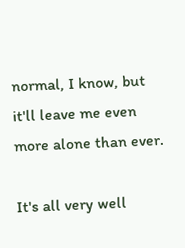normal, I know, but it'll leave me even more alone than ever.

It's all very well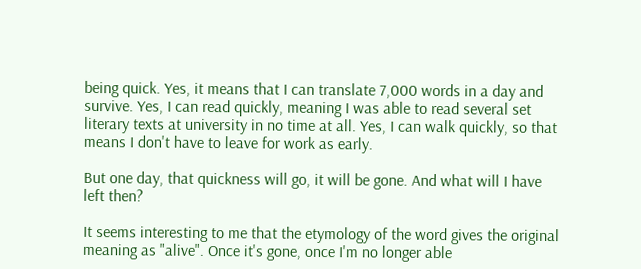being quick. Yes, it means that I can translate 7,000 words in a day and survive. Yes, I can read quickly, meaning I was able to read several set literary texts at university in no time at all. Yes, I can walk quickly, so that means I don't have to leave for work as early.

But one day, that quickness will go, it will be gone. And what will I have left then?

It seems interesting to me that the etymology of the word gives the original meaning as "alive". Once it's gone, once I'm no longer able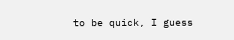to be quick, I guess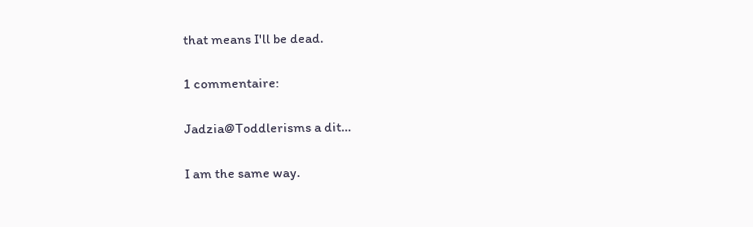that means I'll be dead.

1 commentaire:

Jadzia@Toddlerisms a dit…

I am the same way.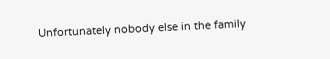Unfortunately nobody else in the family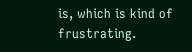is, which is kind of frustrating.